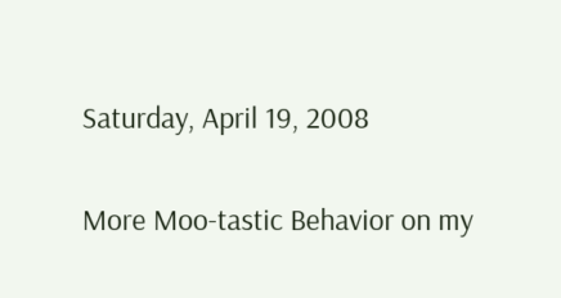Saturday, April 19, 2008

More Moo-tastic Behavior on my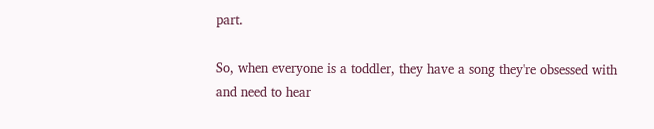part.

So, when everyone is a toddler, they have a song they're obsessed with and need to hear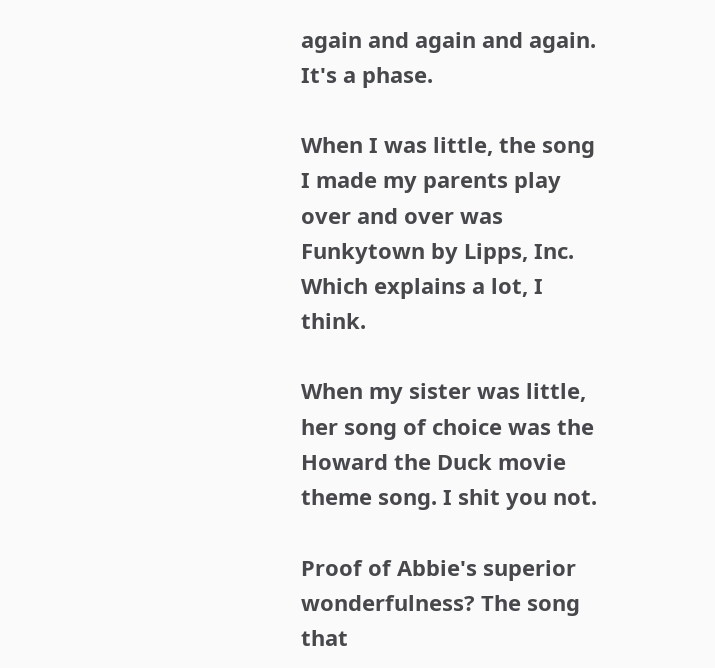again and again and again. It's a phase.

When I was little, the song I made my parents play over and over was Funkytown by Lipps, Inc. Which explains a lot, I think.

When my sister was little, her song of choice was the Howard the Duck movie theme song. I shit you not.

Proof of Abbie's superior wonderfulness? The song that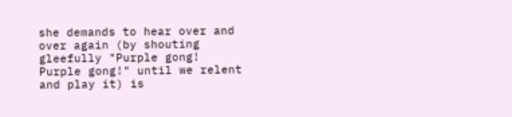she demands to hear over and over again (by shouting gleefully "Purple gong! Purple gong!" until we relent and play it) is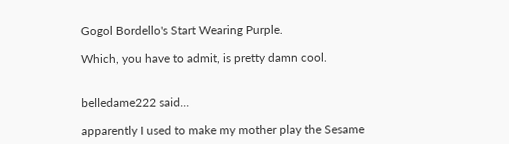Gogol Bordello's Start Wearing Purple.

Which, you have to admit, is pretty damn cool.


belledame222 said...

apparently I used to make my mother play the Sesame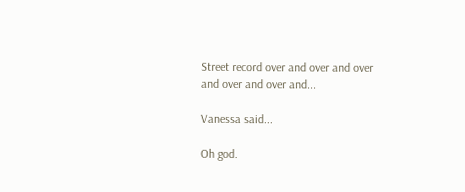Street record over and over and over and over and over and...

Vanessa said...

Oh god.